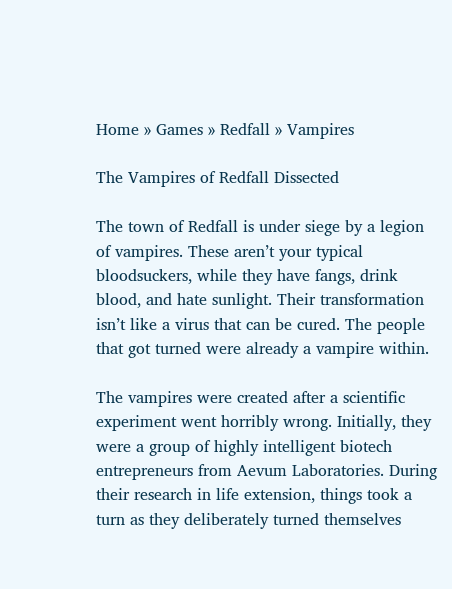Home » Games » Redfall » Vampires

The Vampires of Redfall Dissected

The town of Redfall is under siege by a legion of vampires. These aren’t your typical bloodsuckers, while they have fangs, drink blood, and hate sunlight. Their transformation isn’t like a virus that can be cured. The people that got turned were already a vampire within.

The vampires were created after a scientific experiment went horribly wrong. Initially, they were a group of highly intelligent biotech entrepreneurs from Aevum Laboratories. During their research in life extension, things took a turn as they deliberately turned themselves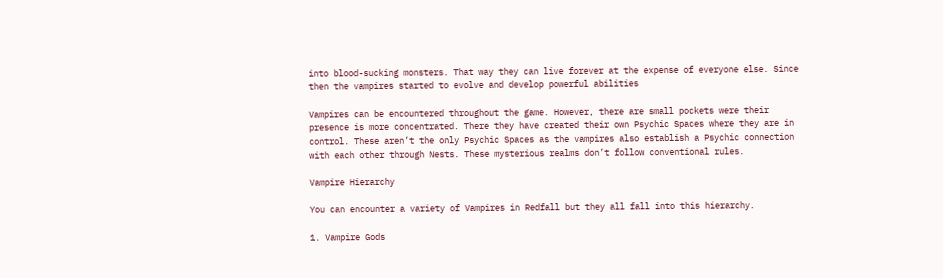into blood-sucking monsters. That way they can live forever at the expense of everyone else. Since then the vampires started to evolve and develop powerful abilities

Vampires can be encountered throughout the game. However, there are small pockets were their presence is more concentrated. There they have created their own Psychic Spaces where they are in control. These aren’t the only Psychic Spaces as the vampires also establish a Psychic connection with each other through Nests. These mysterious realms don’t follow conventional rules.

Vampire Hierarchy

You can encounter a variety of Vampires in Redfall but they all fall into this hierarchy.

1. Vampire Gods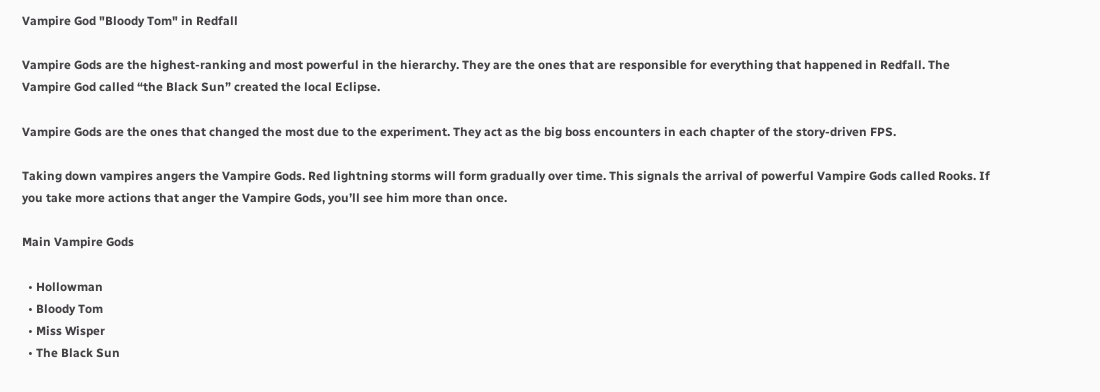Vampire God "Bloody Tom" in Redfall

Vampire Gods are the highest-ranking and most powerful in the hierarchy. They are the ones that are responsible for everything that happened in Redfall. The Vampire God called “the Black Sun” created the local Eclipse.

Vampire Gods are the ones that changed the most due to the experiment. They act as the big boss encounters in each chapter of the story-driven FPS.

Taking down vampires angers the Vampire Gods. Red lightning storms will form gradually over time. This signals the arrival of powerful Vampire Gods called Rooks. If you take more actions that anger the Vampire Gods, you’ll see him more than once.

Main Vampire Gods

  • Hollowman
  • Bloody Tom
  • Miss Wisper
  • The Black Sun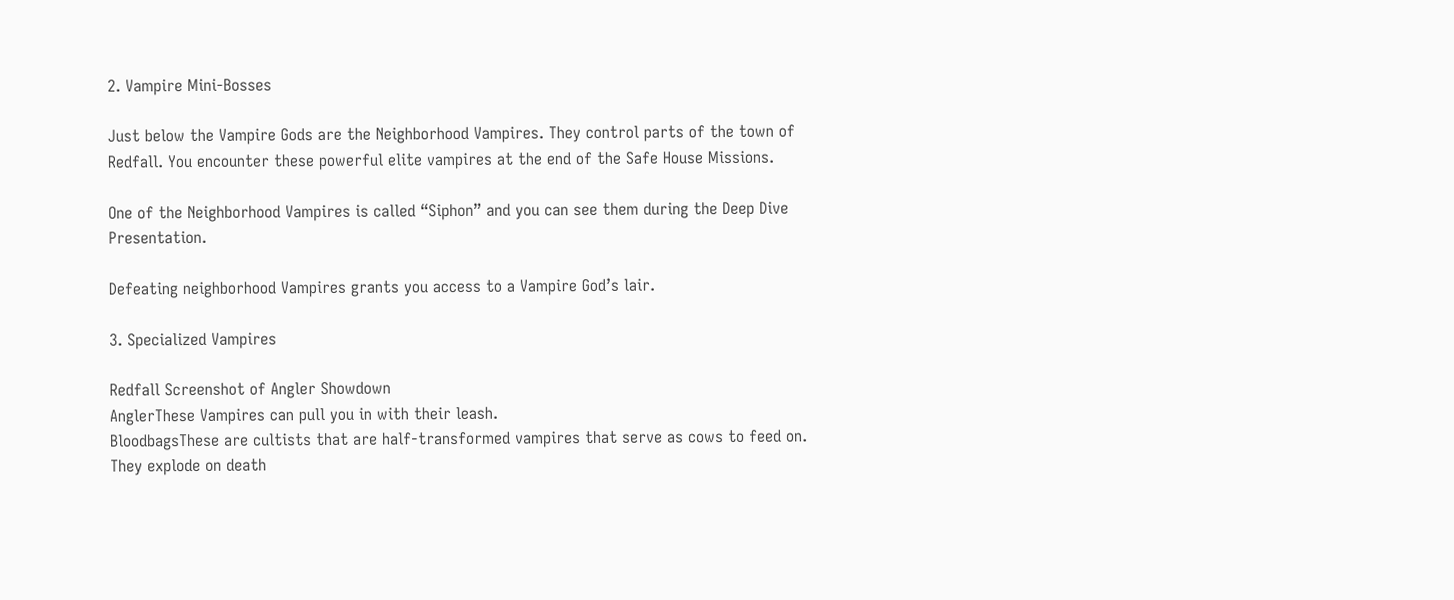2. Vampire Mini-Bosses

Just below the Vampire Gods are the Neighborhood Vampires. They control parts of the town of Redfall. You encounter these powerful elite vampires at the end of the Safe House Missions.

One of the Neighborhood Vampires is called “Siphon” and you can see them during the Deep Dive Presentation.

Defeating neighborhood Vampires grants you access to a Vampire God’s lair.

3. Specialized Vampires

Redfall Screenshot of Angler Showdown
AnglerThese Vampires can pull you in with their leash.
BloodbagsThese are cultists that are half-transformed vampires that serve as cows to feed on. They explode on death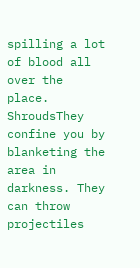spilling a lot of blood all over the place.
ShroudsThey confine you by blanketing the area in darkness. They can throw projectiles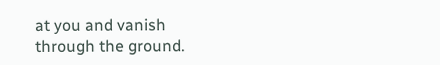at you and vanish through the ground.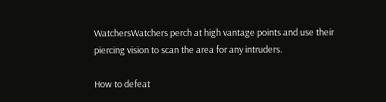WatchersWatchers perch at high vantage points and use their piercing vision to scan the area for any intruders.

How to defeat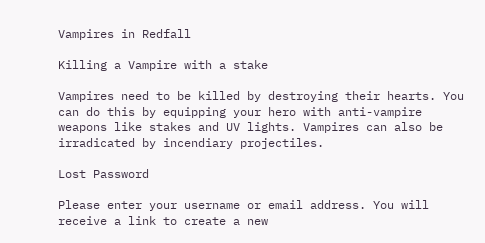Vampires in Redfall

Killing a Vampire with a stake

Vampires need to be killed by destroying their hearts. You can do this by equipping your hero with anti-vampire weapons like stakes and UV lights. Vampires can also be irradicated by incendiary projectiles.

Lost Password

Please enter your username or email address. You will receive a link to create a new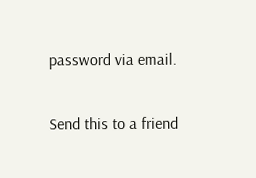password via email.

Send this to a friend